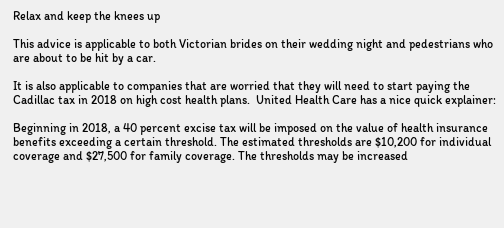Relax and keep the knees up

This advice is applicable to both Victorian brides on their wedding night and pedestrians who are about to be hit by a car.

It is also applicable to companies that are worried that they will need to start paying the Cadillac tax in 2018 on high cost health plans.  United Health Care has a nice quick explainer:

Beginning in 2018, a 40 percent excise tax will be imposed on the value of health insurance benefits exceeding a certain threshold. The estimated thresholds are $10,200 for individual coverage and $27,500 for family coverage. The thresholds may be increased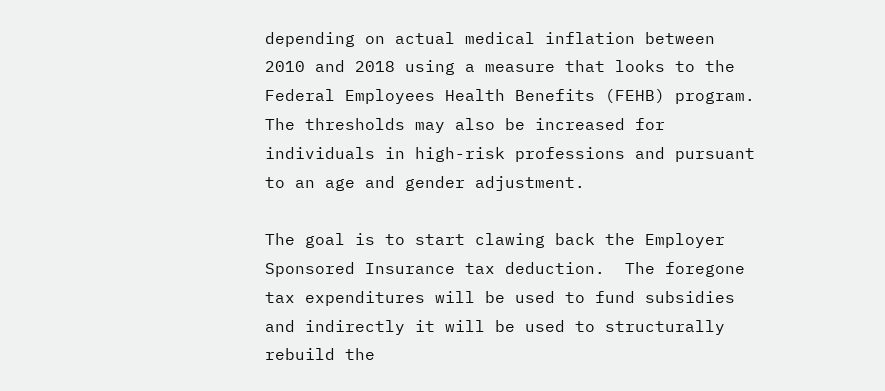depending on actual medical inflation between 2010 and 2018 using a measure that looks to the Federal Employees Health Benefits (FEHB) program. The thresholds may also be increased for individuals in high-risk professions and pursuant to an age and gender adjustment.

The goal is to start clawing back the Employer Sponsored Insurance tax deduction.  The foregone tax expenditures will be used to fund subsidies and indirectly it will be used to structurally rebuild the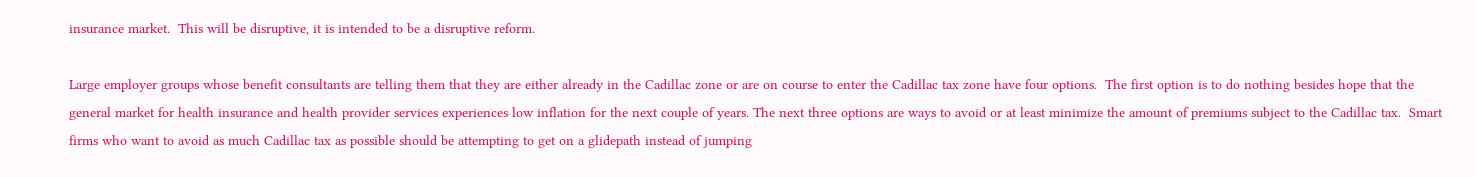insurance market.  This will be disruptive, it is intended to be a disruptive reform.

Large employer groups whose benefit consultants are telling them that they are either already in the Cadillac zone or are on course to enter the Cadillac tax zone have four options.  The first option is to do nothing besides hope that the general market for health insurance and health provider services experiences low inflation for the next couple of years. The next three options are ways to avoid or at least minimize the amount of premiums subject to the Cadillac tax.  Smart firms who want to avoid as much Cadillac tax as possible should be attempting to get on a glidepath instead of jumping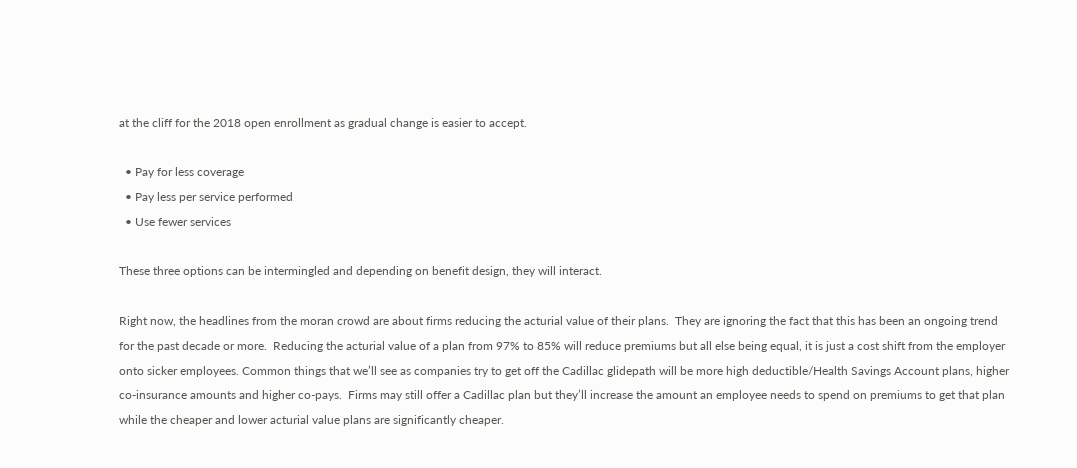at the cliff for the 2018 open enrollment as gradual change is easier to accept.

  • Pay for less coverage
  • Pay less per service performed
  • Use fewer services

These three options can be intermingled and depending on benefit design, they will interact.

Right now, the headlines from the moran crowd are about firms reducing the acturial value of their plans.  They are ignoring the fact that this has been an ongoing trend for the past decade or more.  Reducing the acturial value of a plan from 97% to 85% will reduce premiums but all else being equal, it is just a cost shift from the employer onto sicker employees. Common things that we’ll see as companies try to get off the Cadillac glidepath will be more high deductible/Health Savings Account plans, higher co-insurance amounts and higher co-pays.  Firms may still offer a Cadillac plan but they’ll increase the amount an employee needs to spend on premiums to get that plan while the cheaper and lower acturial value plans are significantly cheaper.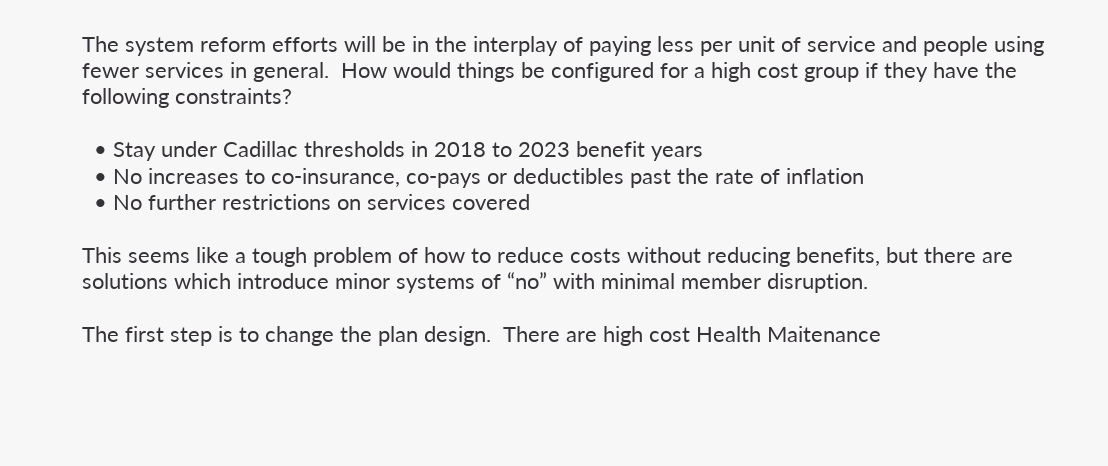The system reform efforts will be in the interplay of paying less per unit of service and people using fewer services in general.  How would things be configured for a high cost group if they have the following constraints?

  • Stay under Cadillac thresholds in 2018 to 2023 benefit years
  • No increases to co-insurance, co-pays or deductibles past the rate of inflation
  • No further restrictions on services covered

This seems like a tough problem of how to reduce costs without reducing benefits, but there are solutions which introduce minor systems of “no” with minimal member disruption.

The first step is to change the plan design.  There are high cost Health Maitenance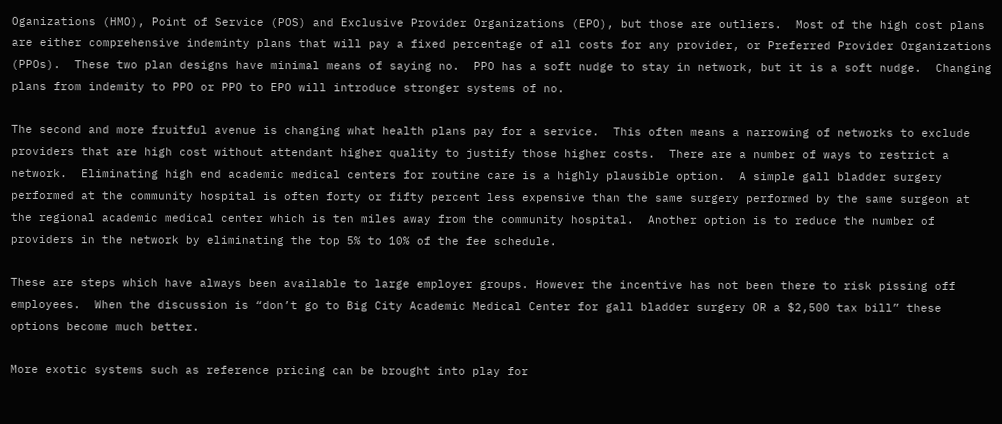Oganizations (HMO), Point of Service (POS) and Exclusive Provider Organizations (EPO), but those are outliers.  Most of the high cost plans are either comprehensive indeminty plans that will pay a fixed percentage of all costs for any provider, or Preferred Provider Organizations (PPOs).  These two plan designs have minimal means of saying no.  PPO has a soft nudge to stay in network, but it is a soft nudge.  Changing plans from indemity to PPO or PPO to EPO will introduce stronger systems of no.

The second and more fruitful avenue is changing what health plans pay for a service.  This often means a narrowing of networks to exclude providers that are high cost without attendant higher quality to justify those higher costs.  There are a number of ways to restrict a network.  Eliminating high end academic medical centers for routine care is a highly plausible option.  A simple gall bladder surgery performed at the community hospital is often forty or fifty percent less expensive than the same surgery performed by the same surgeon at the regional academic medical center which is ten miles away from the community hospital.  Another option is to reduce the number of providers in the network by eliminating the top 5% to 10% of the fee schedule.

These are steps which have always been available to large employer groups. However the incentive has not been there to risk pissing off employees.  When the discussion is “don’t go to Big City Academic Medical Center for gall bladder surgery OR a $2,500 tax bill” these options become much better.

More exotic systems such as reference pricing can be brought into play for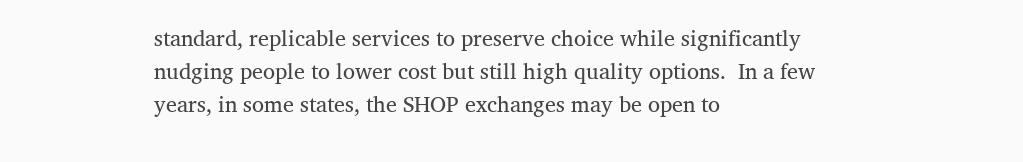standard, replicable services to preserve choice while significantly nudging people to lower cost but still high quality options.  In a few years, in some states, the SHOP exchanges may be open to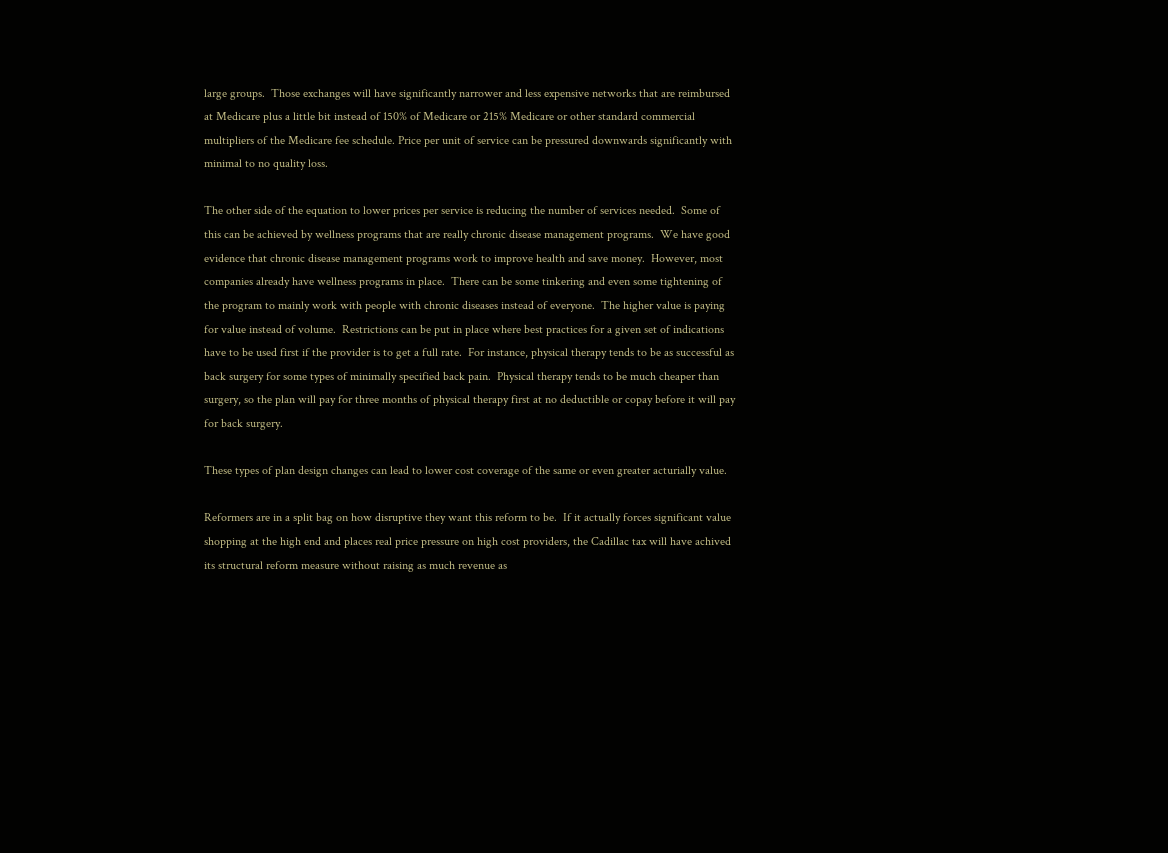large groups.  Those exchanges will have significantly narrower and less expensive networks that are reimbursed at Medicare plus a little bit instead of 150% of Medicare or 215% Medicare or other standard commercial multipliers of the Medicare fee schedule. Price per unit of service can be pressured downwards significantly with minimal to no quality loss.

The other side of the equation to lower prices per service is reducing the number of services needed.  Some of this can be achieved by wellness programs that are really chronic disease management programs.  We have good evidence that chronic disease management programs work to improve health and save money.  However, most companies already have wellness programs in place.  There can be some tinkering and even some tightening of the program to mainly work with people with chronic diseases instead of everyone.  The higher value is paying for value instead of volume.  Restrictions can be put in place where best practices for a given set of indications have to be used first if the provider is to get a full rate.  For instance, physical therapy tends to be as successful as back surgery for some types of minimally specified back pain.  Physical therapy tends to be much cheaper than surgery, so the plan will pay for three months of physical therapy first at no deductible or copay before it will pay for back surgery.

These types of plan design changes can lead to lower cost coverage of the same or even greater acturially value.

Reformers are in a split bag on how disruptive they want this reform to be.  If it actually forces significant value shopping at the high end and places real price pressure on high cost providers, the Cadillac tax will have achived its structural reform measure without raising as much revenue as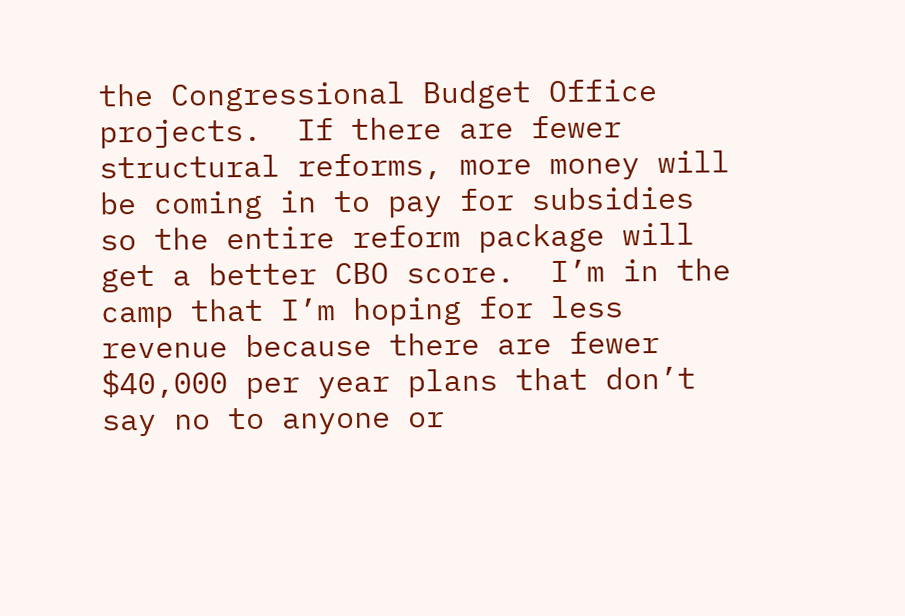the Congressional Budget Office projects.  If there are fewer structural reforms, more money will be coming in to pay for subsidies so the entire reform package will get a better CBO score.  I’m in the camp that I’m hoping for less revenue because there are fewer $40,000 per year plans that don’t say no to anyone or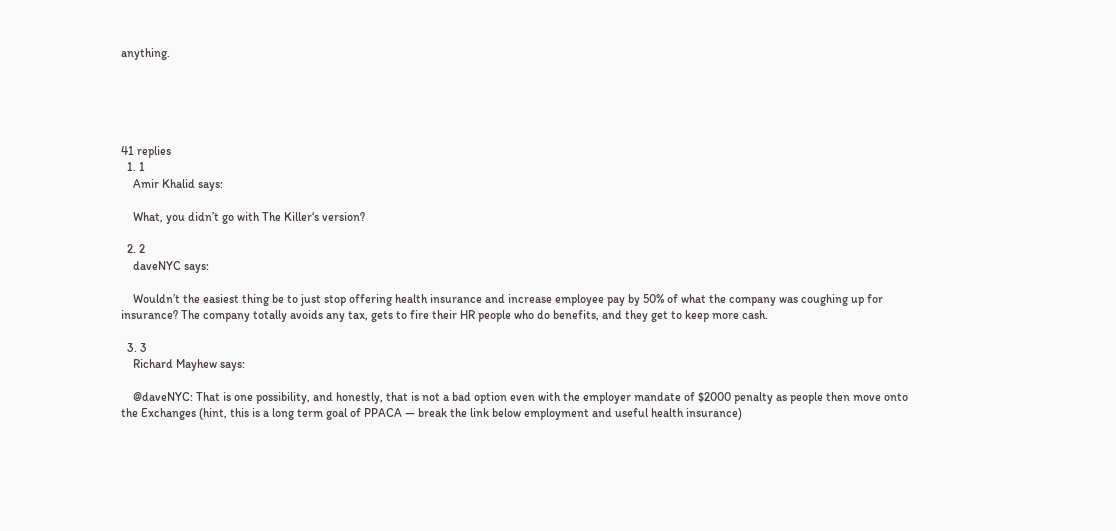anything.





41 replies
  1. 1
    Amir Khalid says:

    What, you didn’t go with The Killer‘s version?

  2. 2
    daveNYC says:

    Wouldn’t the easiest thing be to just stop offering health insurance and increase employee pay by 50% of what the company was coughing up for insurance? The company totally avoids any tax, gets to fire their HR people who do benefits, and they get to keep more cash.

  3. 3
    Richard Mayhew says:

    @daveNYC: That is one possibility, and honestly, that is not a bad option even with the employer mandate of $2000 penalty as people then move onto the Exchanges (hint, this is a long term goal of PPACA — break the link below employment and useful health insurance)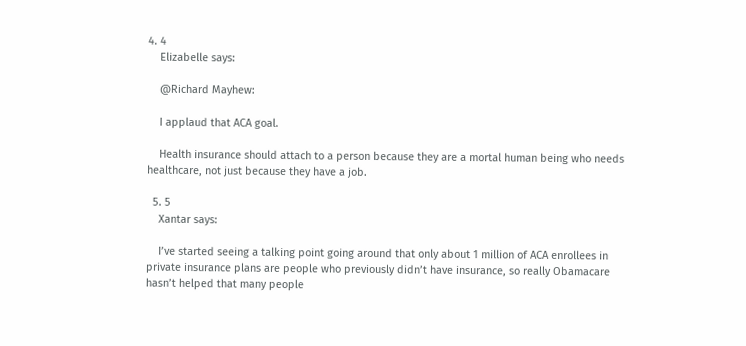4. 4
    Elizabelle says:

    @Richard Mayhew:

    I applaud that ACA goal.

    Health insurance should attach to a person because they are a mortal human being who needs healthcare, not just because they have a job.

  5. 5
    Xantar says:

    I’ve started seeing a talking point going around that only about 1 million of ACA enrollees in private insurance plans are people who previously didn’t have insurance, so really Obamacare hasn’t helped that many people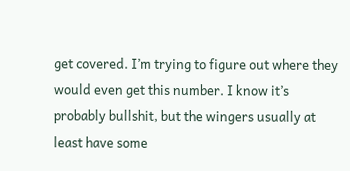get covered. I’m trying to figure out where they would even get this number. I know it’s probably bullshit, but the wingers usually at least have some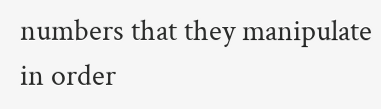numbers that they manipulate in order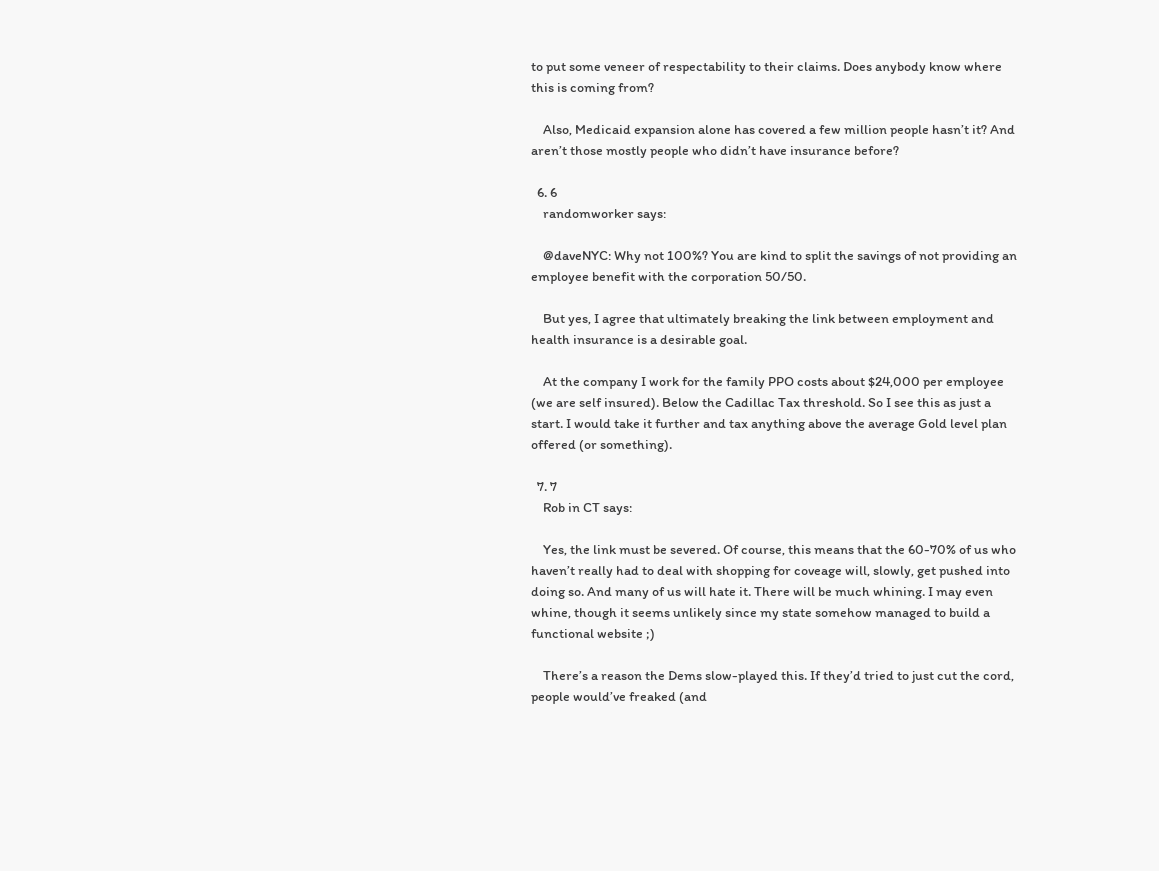to put some veneer of respectability to their claims. Does anybody know where this is coming from?

    Also, Medicaid expansion alone has covered a few million people hasn’t it? And aren’t those mostly people who didn’t have insurance before?

  6. 6
    randomworker says:

    @daveNYC: Why not 100%? You are kind to split the savings of not providing an employee benefit with the corporation 50/50.

    But yes, I agree that ultimately breaking the link between employment and health insurance is a desirable goal.

    At the company I work for the family PPO costs about $24,000 per employee (we are self insured). Below the Cadillac Tax threshold. So I see this as just a start. I would take it further and tax anything above the average Gold level plan offered (or something).

  7. 7
    Rob in CT says:

    Yes, the link must be severed. Of course, this means that the 60-70% of us who haven’t really had to deal with shopping for coveage will, slowly, get pushed into doing so. And many of us will hate it. There will be much whining. I may even whine, though it seems unlikely since my state somehow managed to build a functional website ;)

    There’s a reason the Dems slow-played this. If they’d tried to just cut the cord, people would’ve freaked (and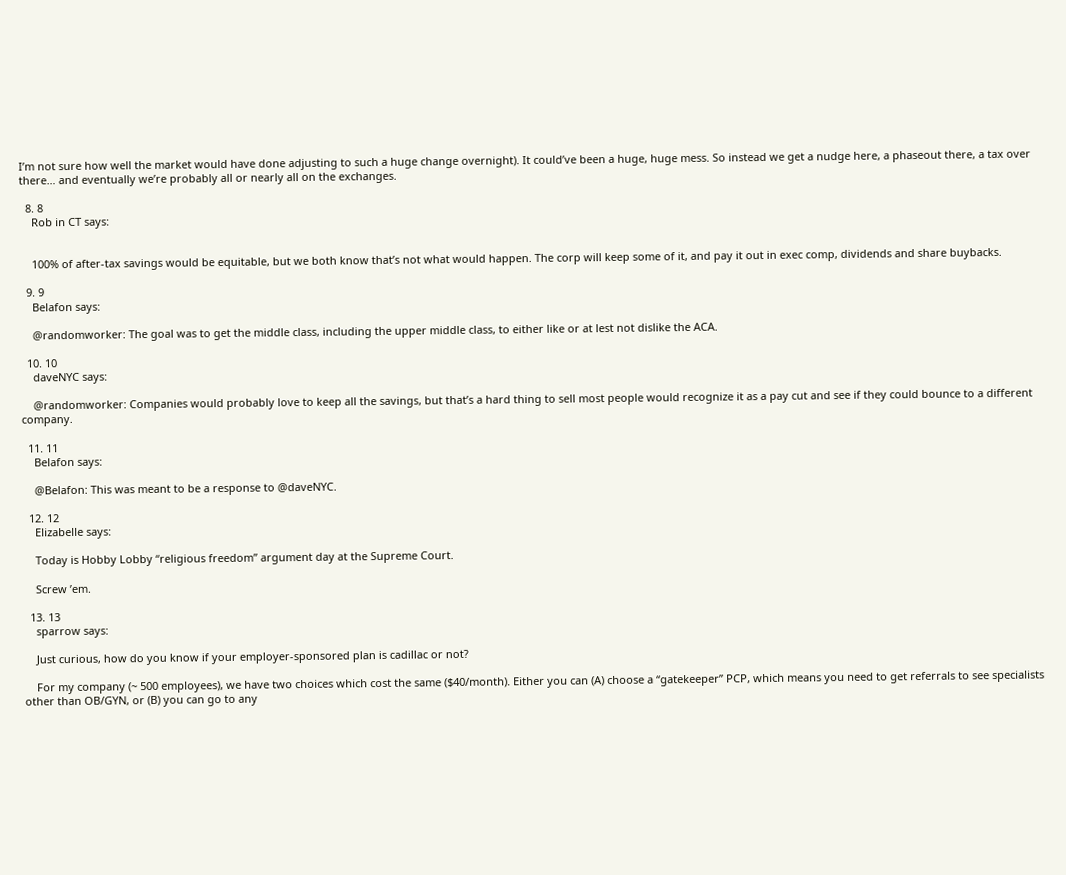I’m not sure how well the market would have done adjusting to such a huge change overnight). It could’ve been a huge, huge mess. So instead we get a nudge here, a phaseout there, a tax over there… and eventually we’re probably all or nearly all on the exchanges.

  8. 8
    Rob in CT says:


    100% of after-tax savings would be equitable, but we both know that’s not what would happen. The corp will keep some of it, and pay it out in exec comp, dividends and share buybacks.

  9. 9
    Belafon says:

    @randomworker: The goal was to get the middle class, including the upper middle class, to either like or at lest not dislike the ACA.

  10. 10
    daveNYC says:

    @randomworker: Companies would probably love to keep all the savings, but that’s a hard thing to sell most people would recognize it as a pay cut and see if they could bounce to a different company.

  11. 11
    Belafon says:

    @Belafon: This was meant to be a response to @daveNYC.

  12. 12
    Elizabelle says:

    Today is Hobby Lobby “religious freedom” argument day at the Supreme Court.

    Screw ’em.

  13. 13
    sparrow says:

    Just curious, how do you know if your employer-sponsored plan is cadillac or not?

    For my company (~ 500 employees), we have two choices which cost the same ($40/month). Either you can (A) choose a “gatekeeper” PCP, which means you need to get referrals to see specialists other than OB/GYN, or (B) you can go to any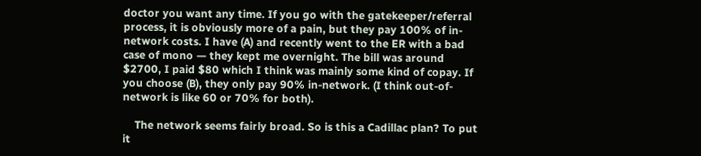doctor you want any time. If you go with the gatekeeper/referral process, it is obviously more of a pain, but they pay 100% of in-network costs. I have (A) and recently went to the ER with a bad case of mono — they kept me overnight. The bill was around $2700, I paid $80 which I think was mainly some kind of copay. If you choose (B), they only pay 90% in-network. (I think out-of-network is like 60 or 70% for both).

    The network seems fairly broad. So is this a Cadillac plan? To put it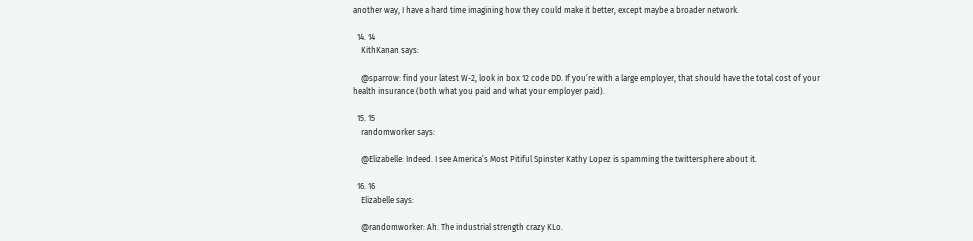another way, I have a hard time imagining how they could make it better, except maybe a broader network.

  14. 14
    KithKanan says:

    @sparrow: find your latest W-2, look in box 12 code DD. If you’re with a large employer, that should have the total cost of your health insurance (both what you paid and what your employer paid).

  15. 15
    randomworker says:

    @Elizabelle: Indeed. I see America’s Most Pitiful Spinster Kathy Lopez is spamming the twittersphere about it.

  16. 16
    Elizabelle says:

    @randomworker: Ah. The industrial strength crazy KLo.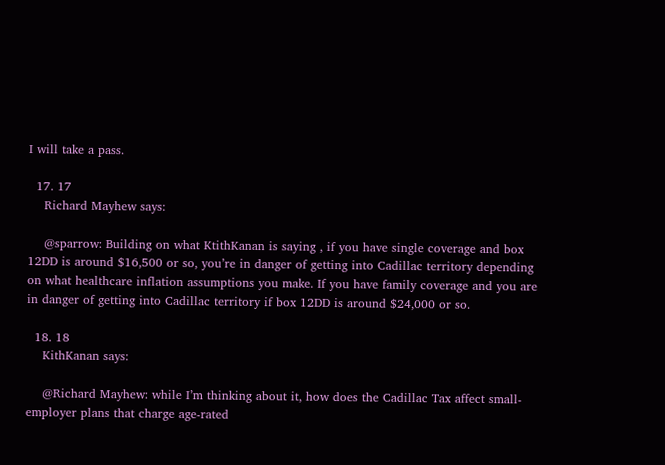I will take a pass.

  17. 17
    Richard Mayhew says:

    @sparrow: Building on what KtithKanan is saying , if you have single coverage and box 12DD is around $16,500 or so, you’re in danger of getting into Cadillac territory depending on what healthcare inflation assumptions you make. If you have family coverage and you are in danger of getting into Cadillac territory if box 12DD is around $24,000 or so.

  18. 18
    KithKanan says:

    @Richard Mayhew: while I’m thinking about it, how does the Cadillac Tax affect small-employer plans that charge age-rated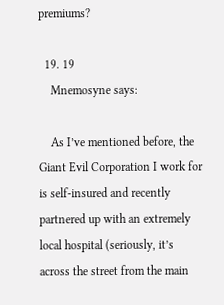premiums?

  19. 19
    Mnemosyne says:

    As I’ve mentioned before, the Giant Evil Corporation I work for is self-insured and recently partnered up with an extremely local hospital (seriously, it’s across the street from the main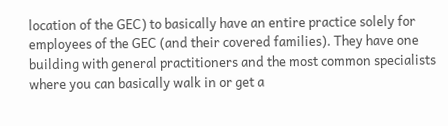location of the GEC) to basically have an entire practice solely for employees of the GEC (and their covered families). They have one building with general practitioners and the most common specialists where you can basically walk in or get a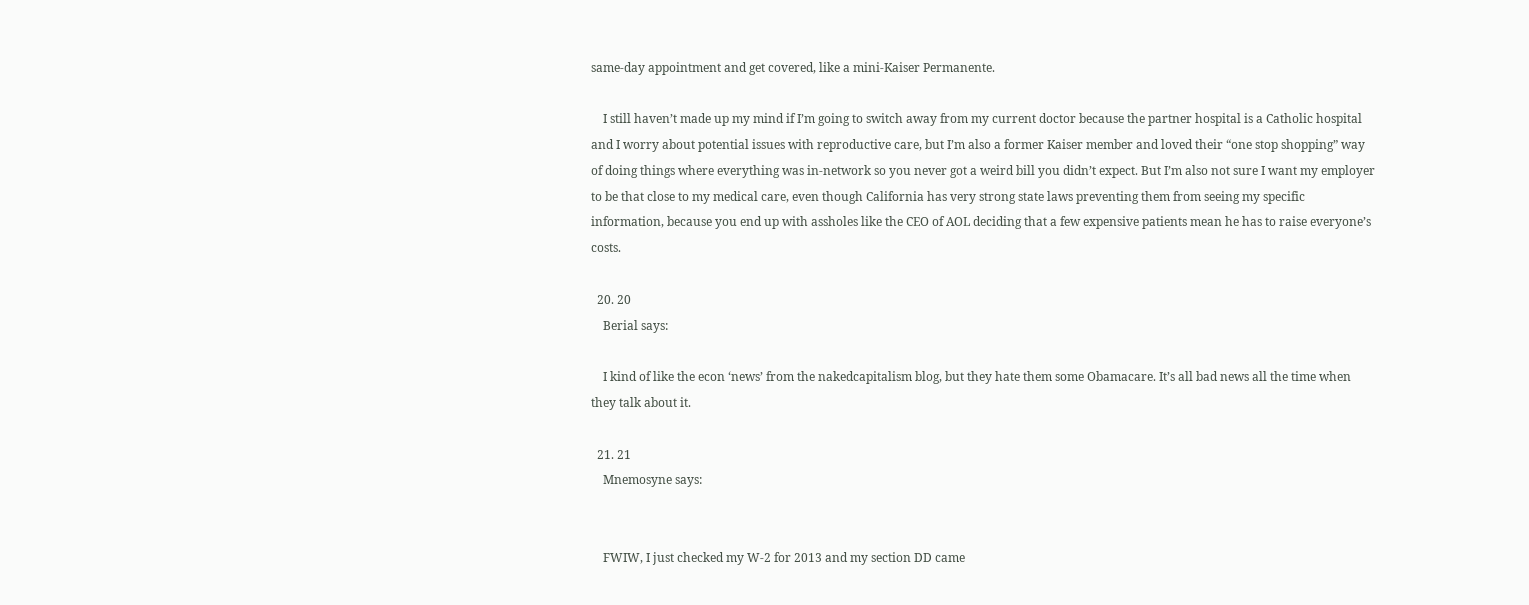same-day appointment and get covered, like a mini-Kaiser Permanente.

    I still haven’t made up my mind if I’m going to switch away from my current doctor because the partner hospital is a Catholic hospital and I worry about potential issues with reproductive care, but I’m also a former Kaiser member and loved their “one stop shopping” way of doing things where everything was in-network so you never got a weird bill you didn’t expect. But I’m also not sure I want my employer to be that close to my medical care, even though California has very strong state laws preventing them from seeing my specific information, because you end up with assholes like the CEO of AOL deciding that a few expensive patients mean he has to raise everyone’s costs.

  20. 20
    Berial says:

    I kind of like the econ ‘news’ from the nakedcapitalism blog, but they hate them some Obamacare. It’s all bad news all the time when they talk about it.

  21. 21
    Mnemosyne says:


    FWIW, I just checked my W-2 for 2013 and my section DD came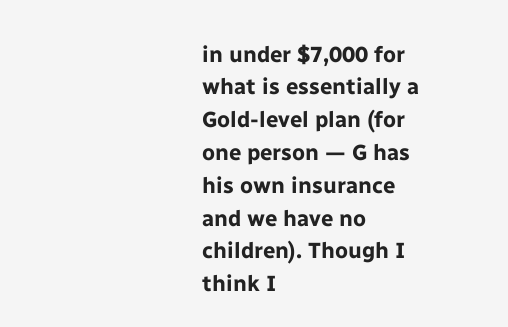in under $7,000 for what is essentially a Gold-level plan (for one person — G has his own insurance and we have no children). Though I think I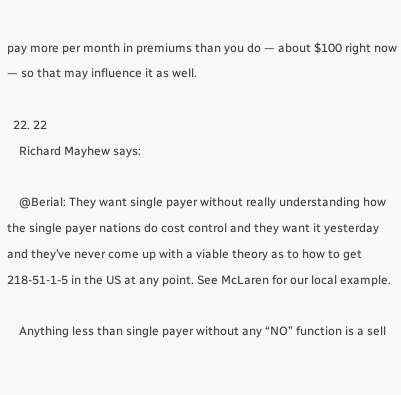pay more per month in premiums than you do — about $100 right now — so that may influence it as well.

  22. 22
    Richard Mayhew says:

    @Berial: They want single payer without really understanding how the single payer nations do cost control and they want it yesterday and they’ve never come up with a viable theory as to how to get 218-51-1-5 in the US at any point. See McLaren for our local example.

    Anything less than single payer without any “NO” function is a sell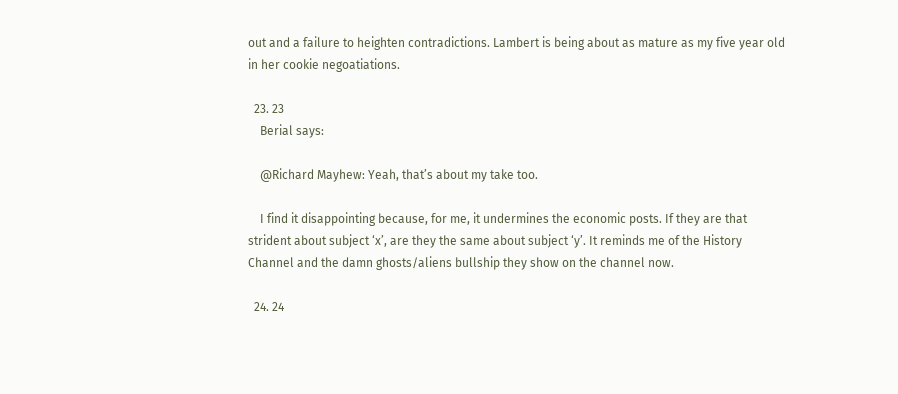out and a failure to heighten contradictions. Lambert is being about as mature as my five year old in her cookie negoatiations.

  23. 23
    Berial says:

    @Richard Mayhew: Yeah, that’s about my take too.

    I find it disappointing because, for me, it undermines the economic posts. If they are that strident about subject ‘x’, are they the same about subject ‘y’. It reminds me of the History Channel and the damn ghosts/aliens bullship they show on the channel now.

  24. 24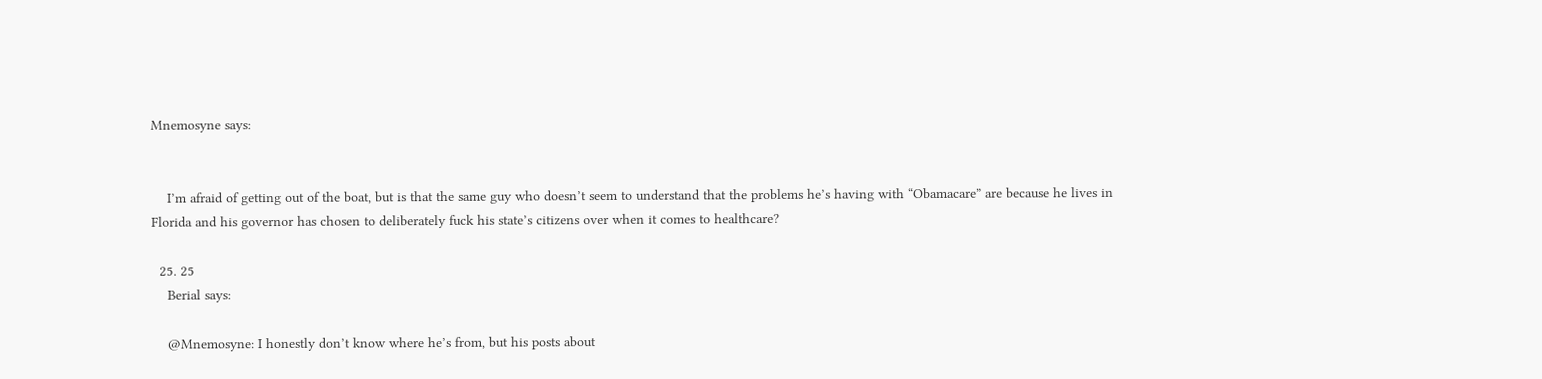Mnemosyne says:


    I’m afraid of getting out of the boat, but is that the same guy who doesn’t seem to understand that the problems he’s having with “Obamacare” are because he lives in Florida and his governor has chosen to deliberately fuck his state’s citizens over when it comes to healthcare?

  25. 25
    Berial says:

    @Mnemosyne: I honestly don’t know where he’s from, but his posts about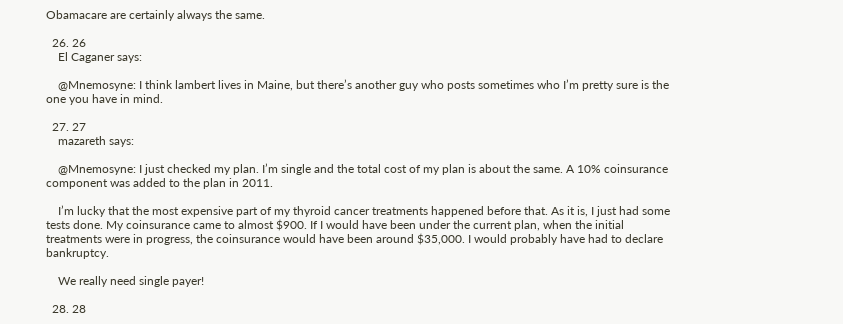Obamacare are certainly always the same.

  26. 26
    El Caganer says:

    @Mnemosyne: I think lambert lives in Maine, but there’s another guy who posts sometimes who I’m pretty sure is the one you have in mind.

  27. 27
    mazareth says:

    @Mnemosyne: I just checked my plan. I’m single and the total cost of my plan is about the same. A 10% coinsurance component was added to the plan in 2011.

    I’m lucky that the most expensive part of my thyroid cancer treatments happened before that. As it is, I just had some tests done. My coinsurance came to almost $900. If I would have been under the current plan, when the initial treatments were in progress, the coinsurance would have been around $35,000. I would probably have had to declare bankruptcy.

    We really need single payer!

  28. 28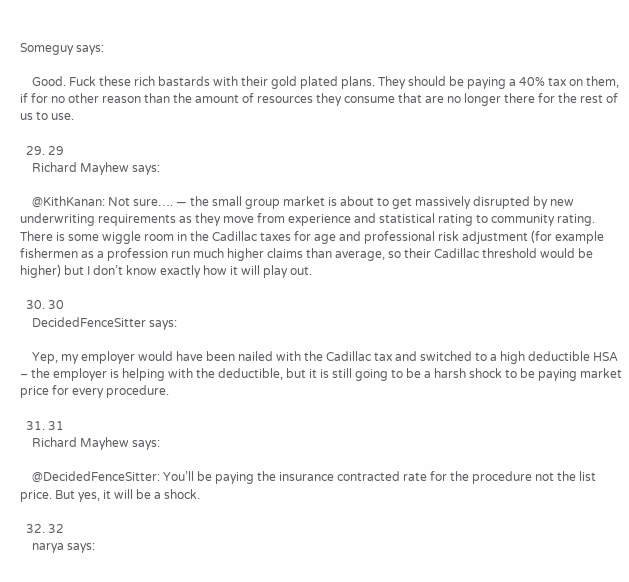Someguy says:

    Good. Fuck these rich bastards with their gold plated plans. They should be paying a 40% tax on them, if for no other reason than the amount of resources they consume that are no longer there for the rest of us to use.

  29. 29
    Richard Mayhew says:

    @KithKanan: Not sure…. — the small group market is about to get massively disrupted by new underwriting requirements as they move from experience and statistical rating to community rating. There is some wiggle room in the Cadillac taxes for age and professional risk adjustment (for example fishermen as a profession run much higher claims than average, so their Cadillac threshold would be higher) but I don’t know exactly how it will play out.

  30. 30
    DecidedFenceSitter says:

    Yep, my employer would have been nailed with the Cadillac tax and switched to a high deductible HSA – the employer is helping with the deductible, but it is still going to be a harsh shock to be paying market price for every procedure.

  31. 31
    Richard Mayhew says:

    @DecidedFenceSitter: You’ll be paying the insurance contracted rate for the procedure not the list price. But yes, it will be a shock.

  32. 32
    narya says: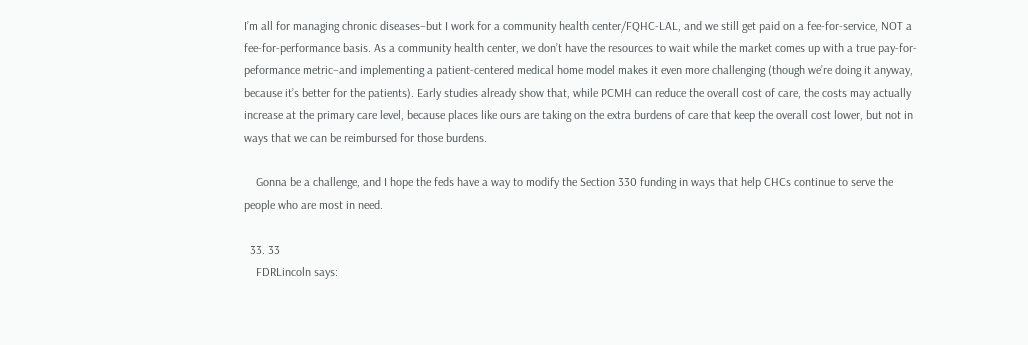I’m all for managing chronic diseases–but I work for a community health center/FQHC-LAL, and we still get paid on a fee-for-service, NOT a fee-for-performance basis. As a community health center, we don’t have the resources to wait while the market comes up with a true pay-for-peformance metric–and implementing a patient-centered medical home model makes it even more challenging (though we’re doing it anyway, because it’s better for the patients). Early studies already show that, while PCMH can reduce the overall cost of care, the costs may actually increase at the primary care level, because places like ours are taking on the extra burdens of care that keep the overall cost lower, but not in ways that we can be reimbursed for those burdens.

    Gonna be a challenge, and I hope the feds have a way to modify the Section 330 funding in ways that help CHCs continue to serve the people who are most in need.

  33. 33
    FDRLincoln says: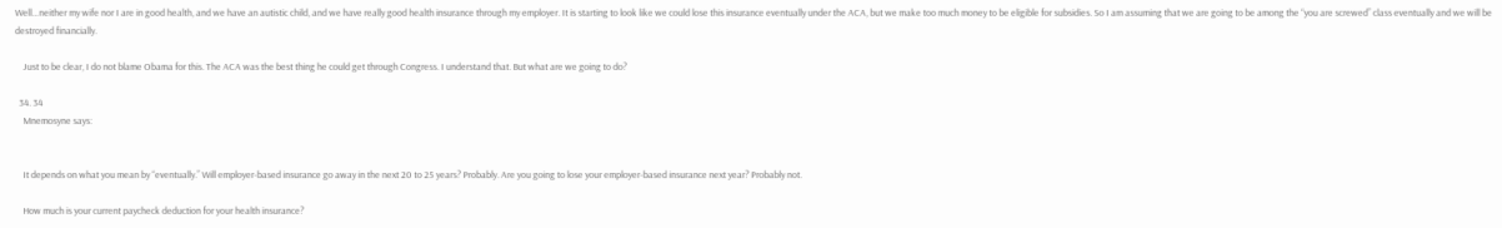Well…neither my wife nor I are in good health, and we have an autistic child, and we have really good health insurance through my employer. It is starting to look like we could lose this insurance eventually under the ACA, but we make too much money to be eligible for subsidies. So I am assuming that we are going to be among the “you are screwed” class eventually and we will be destroyed financially.

    Just to be clear, I do not blame Obama for this. The ACA was the best thing he could get through Congress. I understand that. But what are we going to do?

  34. 34
    Mnemosyne says:


    It depends on what you mean by “eventually.” Will employer-based insurance go away in the next 20 to 25 years? Probably. Are you going to lose your employer-based insurance next year? Probably not.

    How much is your current paycheck deduction for your health insurance?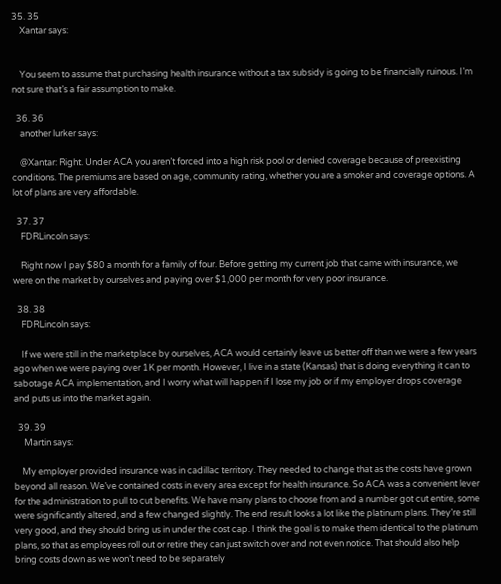35. 35
    Xantar says:


    You seem to assume that purchasing health insurance without a tax subsidy is going to be financially ruinous. I’m not sure that’s a fair assumption to make.

  36. 36
    another lurker says:

    @Xantar: Right. Under ACA you aren’t forced into a high risk pool or denied coverage because of preexisting conditions. The premiums are based on age, community rating, whether you are a smoker and coverage options. A lot of plans are very affordable.

  37. 37
    FDRLincoln says:

    Right now I pay $80 a month for a family of four. Before getting my current job that came with insurance, we were on the market by ourselves and paying over $1,000 per month for very poor insurance.

  38. 38
    FDRLincoln says:

    If we were still in the marketplace by ourselves, ACA would certainly leave us better off than we were a few years ago when we were paying over 1K per month. However, I live in a state (Kansas) that is doing everything it can to sabotage ACA implementation, and I worry what will happen if I lose my job or if my employer drops coverage and puts us into the market again.

  39. 39
     Martin says:

    My employer provided insurance was in cadillac territory. They needed to change that as the costs have grown beyond all reason. We’ve contained costs in every area except for health insurance. So ACA was a convenient lever for the administration to pull to cut benefits. We have many plans to choose from and a number got cut entire, some were significantly altered, and a few changed slightly. The end result looks a lot like the platinum plans. They’re still very good, and they should bring us in under the cost cap. I think the goal is to make them identical to the platinum plans, so that as employees roll out or retire they can just switch over and not even notice. That should also help bring costs down as we won’t need to be separately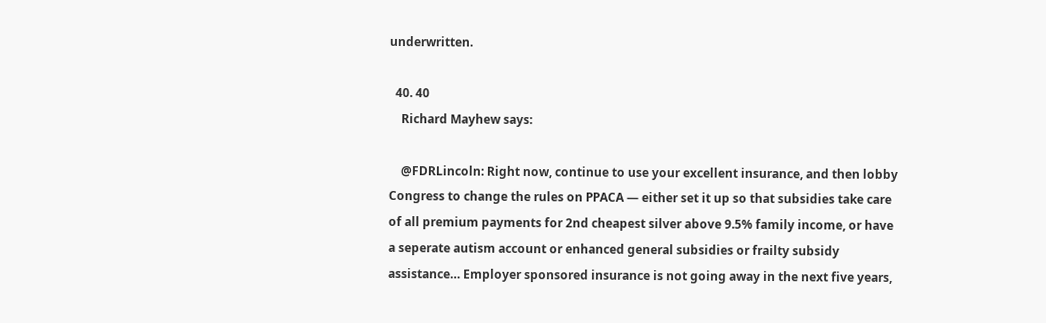underwritten.

  40. 40
    Richard Mayhew says:

    @FDRLincoln: Right now, continue to use your excellent insurance, and then lobby Congress to change the rules on PPACA — either set it up so that subsidies take care of all premium payments for 2nd cheapest silver above 9.5% family income, or have a seperate autism account or enhanced general subsidies or frailty subsidy assistance… Employer sponsored insurance is not going away in the next five years,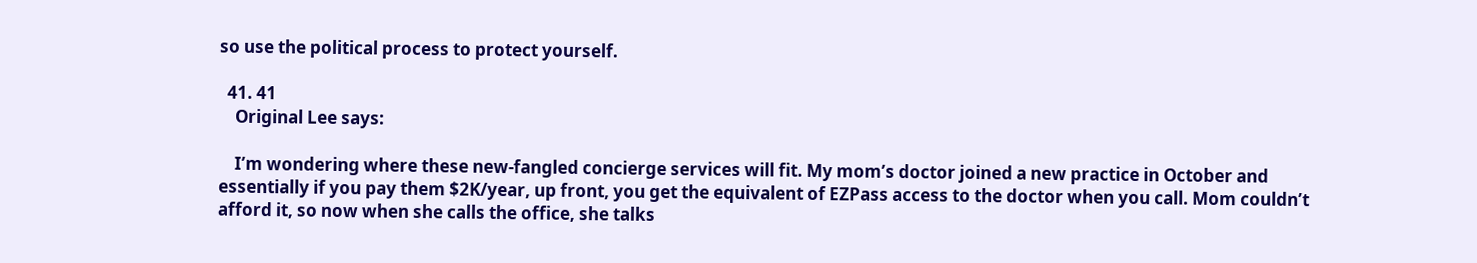so use the political process to protect yourself.

  41. 41
    Original Lee says:

    I’m wondering where these new-fangled concierge services will fit. My mom’s doctor joined a new practice in October and essentially if you pay them $2K/year, up front, you get the equivalent of EZPass access to the doctor when you call. Mom couldn’t afford it, so now when she calls the office, she talks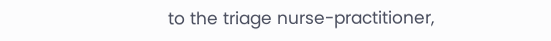to the triage nurse-practitioner,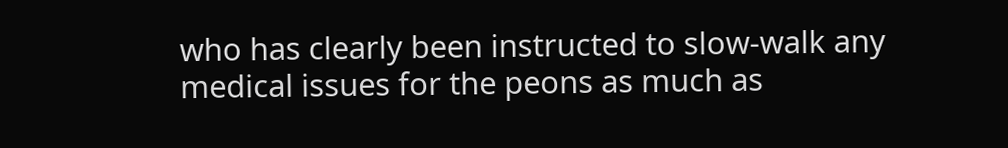who has clearly been instructed to slow-walk any medical issues for the peons as much as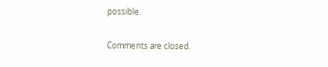possible.

Comments are closed.